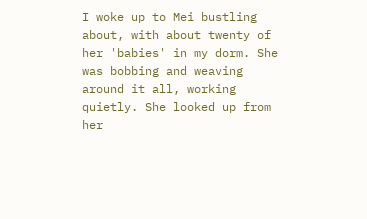I woke up to Mei bustling about, with about twenty of her 'babies' in my dorm. She was bobbing and weaving around it all, working quietly. She looked up from her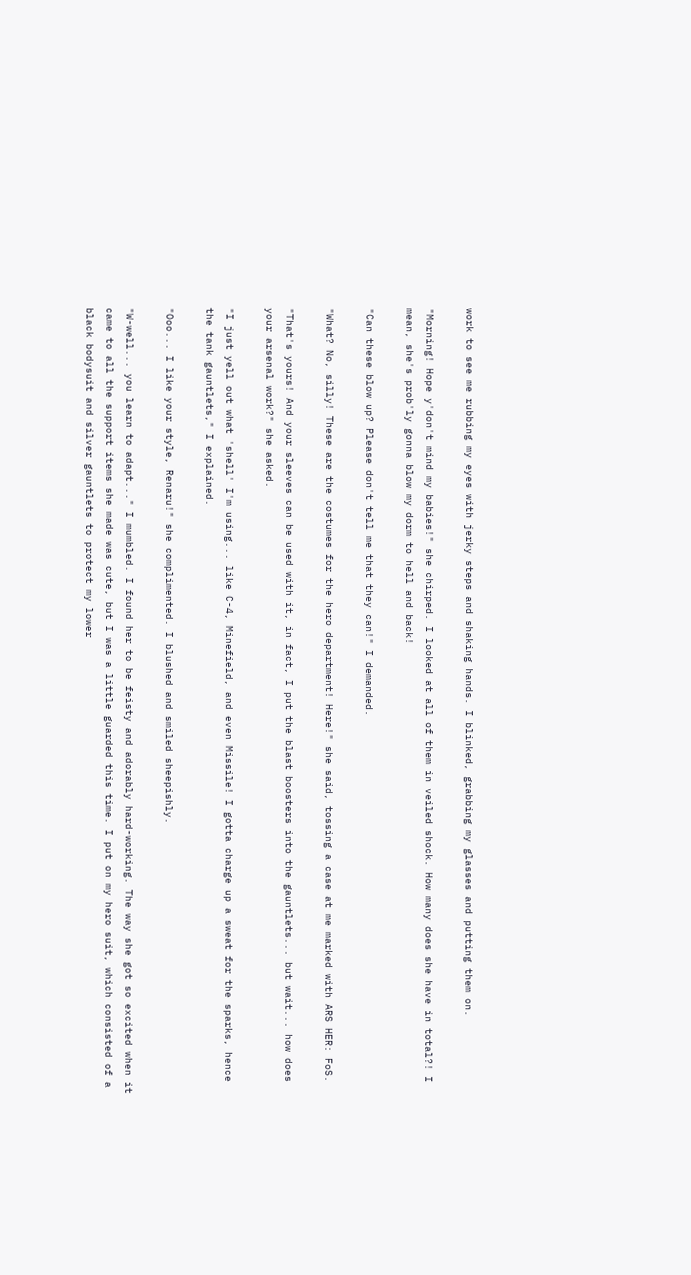work to see me rubbing my eyes with jerky steps and shaking hands. I blinked, grabbing my glasses and putting them on.

"Morning! Hope y'don't mind my babies!" she chirped. I looked at all of them in veiled shock. How many does she have in total?! I mean, she's prob'ly gonna blow my dorm to hell and back!

"Can these blow up? Please don't tell me that they can!" I demanded.

"What? No, silly! These are the costumes for the hero department! Here!" she said, tossing a case at me marked with ARS HER: FoS.

"That's yours! And your sleeves can be used with it, in fact, I put the blast boosters into the gauntlets... but wait... how does your arsenal work?" she asked.

"I just yell out what 'shell' I'm using... like C-4, Minefield, and even Missile! I gotta charge up a sweat for the sparks, hence the tank gauntlets," I explained.

"Ooo... I like your style, Renaru!" she complimented. I blushed and smiled sheepishly.

"W-well... you learn to adapt..." I mumbled. I found her to be feisty and adorably hard-working. The way she got so excited when it came to all the support items she made was cute, but I was a little guarded this time. I put on my hero suit, which consisted of a black bodysuit and silver gauntlets to protect my lower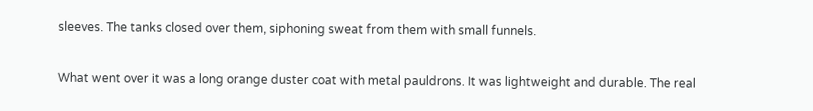sleeves. The tanks closed over them, siphoning sweat from them with small funnels.

What went over it was a long orange duster coat with metal pauldrons. It was lightweight and durable. The real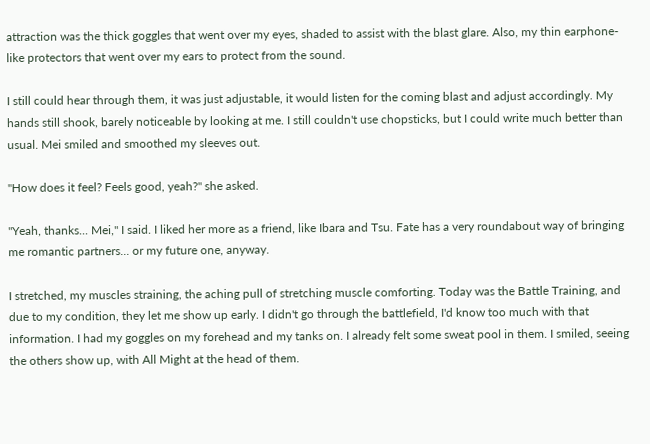attraction was the thick goggles that went over my eyes, shaded to assist with the blast glare. Also, my thin earphone-like protectors that went over my ears to protect from the sound.

I still could hear through them, it was just adjustable, it would listen for the coming blast and adjust accordingly. My hands still shook, barely noticeable by looking at me. I still couldn't use chopsticks, but I could write much better than usual. Mei smiled and smoothed my sleeves out.

"How does it feel? Feels good, yeah?" she asked.

"Yeah, thanks... Mei," I said. I liked her more as a friend, like Ibara and Tsu. Fate has a very roundabout way of bringing me romantic partners... or my future one, anyway.

I stretched, my muscles straining, the aching pull of stretching muscle comforting. Today was the Battle Training, and due to my condition, they let me show up early. I didn't go through the battlefield, I'd know too much with that information. I had my goggles on my forehead and my tanks on. I already felt some sweat pool in them. I smiled, seeing the others show up, with All Might at the head of them.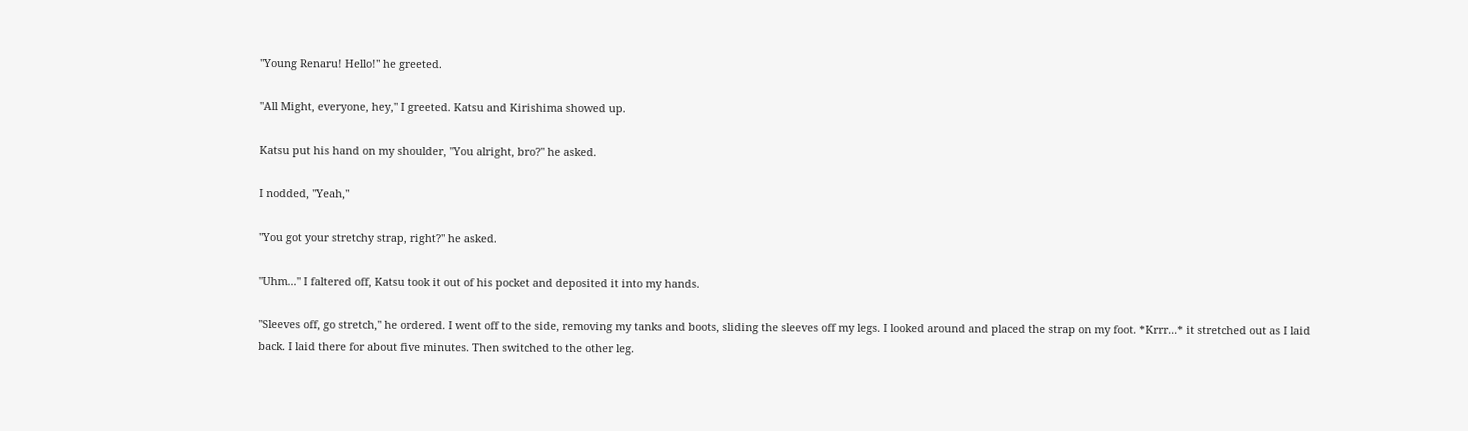"Young Renaru! Hello!" he greeted.

"All Might, everyone, hey," I greeted. Katsu and Kirishima showed up.

Katsu put his hand on my shoulder, "You alright, bro?" he asked.

I nodded, "Yeah,"

"You got your stretchy strap, right?" he asked.

"Uhm..." I faltered off, Katsu took it out of his pocket and deposited it into my hands.

"Sleeves off, go stretch," he ordered. I went off to the side, removing my tanks and boots, sliding the sleeves off my legs. I looked around and placed the strap on my foot. *Krrr...* it stretched out as I laid back. I laid there for about five minutes. Then switched to the other leg.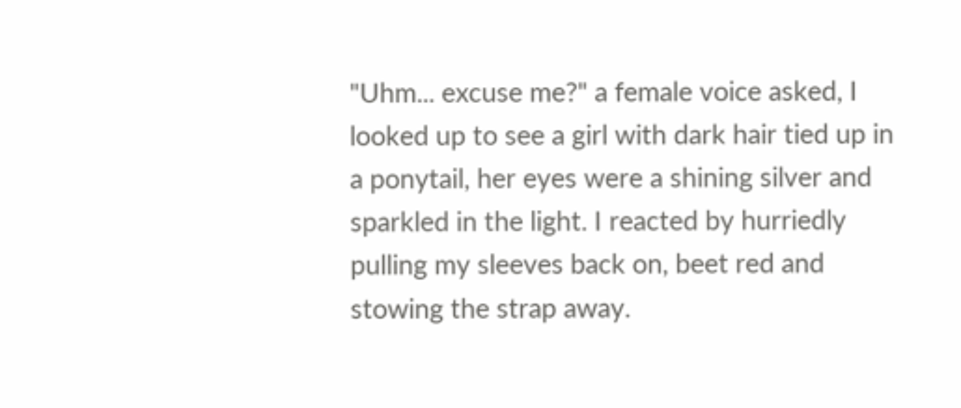"Uhm... excuse me?" a female voice asked, I looked up to see a girl with dark hair tied up in a ponytail, her eyes were a shining silver and sparkled in the light. I reacted by hurriedly pulling my sleeves back on, beet red and stowing the strap away.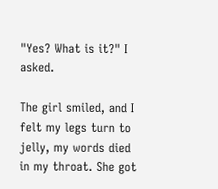"Yes? What is it?" I asked.

The girl smiled, and I felt my legs turn to jelly, my words died in my throat. She got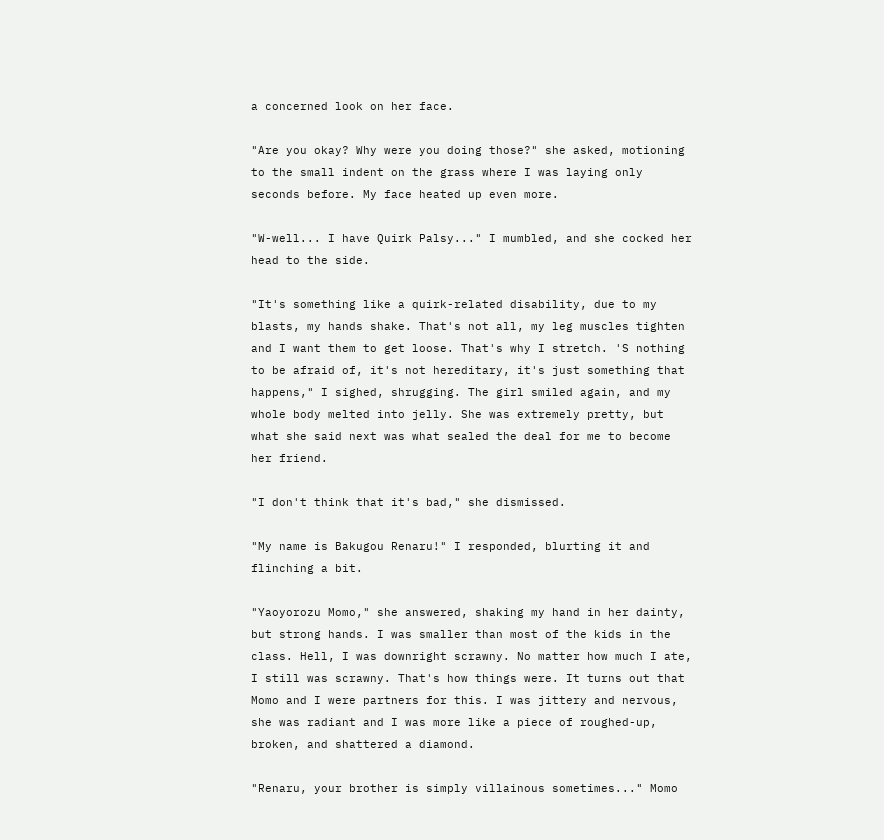a concerned look on her face.

"Are you okay? Why were you doing those?" she asked, motioning to the small indent on the grass where I was laying only seconds before. My face heated up even more.

"W-well... I have Quirk Palsy..." I mumbled, and she cocked her head to the side.

"It's something like a quirk-related disability, due to my blasts, my hands shake. That's not all, my leg muscles tighten and I want them to get loose. That's why I stretch. 'S nothing to be afraid of, it's not hereditary, it's just something that happens," I sighed, shrugging. The girl smiled again, and my whole body melted into jelly. She was extremely pretty, but what she said next was what sealed the deal for me to become her friend.

"I don't think that it's bad," she dismissed.

"My name is Bakugou Renaru!" I responded, blurting it and flinching a bit.

"Yaoyorozu Momo," she answered, shaking my hand in her dainty, but strong hands. I was smaller than most of the kids in the class. Hell, I was downright scrawny. No matter how much I ate, I still was scrawny. That's how things were. It turns out that Momo and I were partners for this. I was jittery and nervous, she was radiant and I was more like a piece of roughed-up, broken, and shattered a diamond.

"Renaru, your brother is simply villainous sometimes..." Momo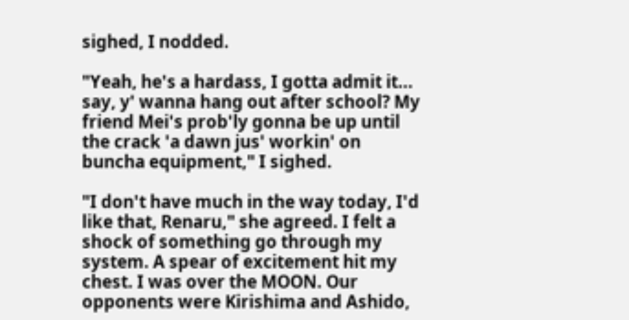sighed, I nodded.

"Yeah, he's a hardass, I gotta admit it... say, y' wanna hang out after school? My friend Mei's prob'ly gonna be up until the crack 'a dawn jus' workin' on buncha equipment," I sighed.

"I don't have much in the way today, I'd like that, Renaru," she agreed. I felt a shock of something go through my system. A spear of excitement hit my chest. I was over the MOON. Our opponents were Kirishima and Ashido,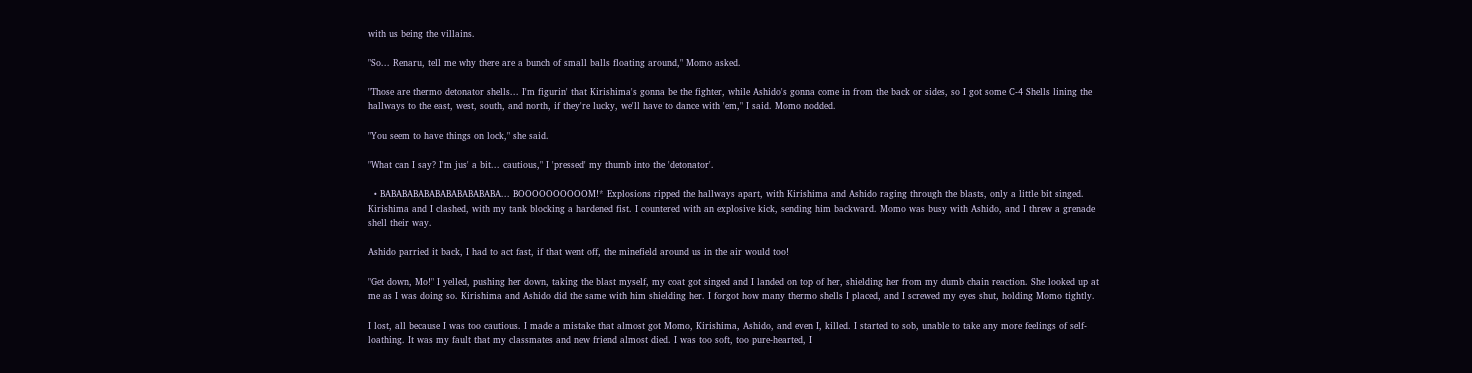with us being the villains.

"So... Renaru, tell me why there are a bunch of small balls floating around," Momo asked.

"Those are thermo detonator shells... I'm figurin' that Kirishima's gonna be the fighter, while Ashido's gonna come in from the back or sides, so I got some C-4 Shells lining the hallways to the east, west, south, and north, if they're lucky, we'll have to dance with 'em," I said. Momo nodded.

"You seem to have things on lock," she said.

"What can I say? I'm jus' a bit... cautious," I 'pressed' my thumb into the 'detonator'.

  • BABABABABABABABABABABA... BOOOOOOOOOOM!* Explosions ripped the hallways apart, with Kirishima and Ashido raging through the blasts, only a little bit singed. Kirishima and I clashed, with my tank blocking a hardened fist. I countered with an explosive kick, sending him backward. Momo was busy with Ashido, and I threw a grenade shell their way.

Ashido parried it back, I had to act fast, if that went off, the minefield around us in the air would too!

"Get down, Mo!" I yelled, pushing her down, taking the blast myself, my coat got singed and I landed on top of her, shielding her from my dumb chain reaction. She looked up at me as I was doing so. Kirishima and Ashido did the same with him shielding her. I forgot how many thermo shells I placed, and I screwed my eyes shut, holding Momo tightly.

I lost, all because I was too cautious. I made a mistake that almost got Momo, Kirishima, Ashido, and even I, killed. I started to sob, unable to take any more feelings of self-loathing. It was my fault that my classmates and new friend almost died. I was too soft, too pure-hearted, I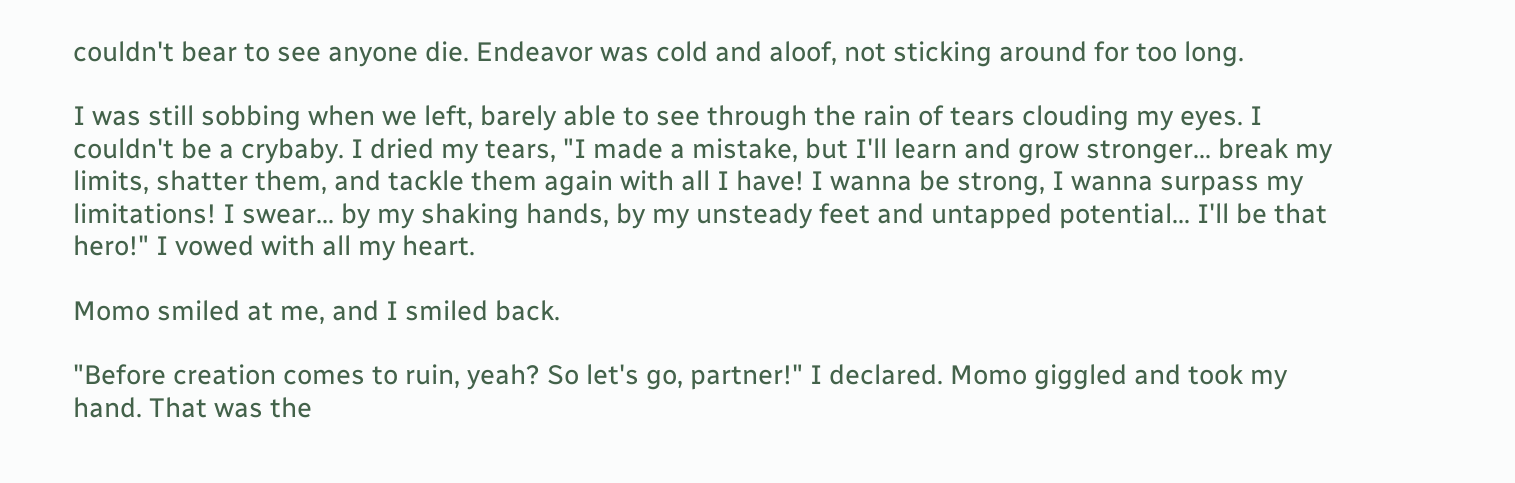couldn't bear to see anyone die. Endeavor was cold and aloof, not sticking around for too long.

I was still sobbing when we left, barely able to see through the rain of tears clouding my eyes. I couldn't be a crybaby. I dried my tears, "I made a mistake, but I'll learn and grow stronger... break my limits, shatter them, and tackle them again with all I have! I wanna be strong, I wanna surpass my limitations! I swear... by my shaking hands, by my unsteady feet and untapped potential... I'll be that hero!" I vowed with all my heart.

Momo smiled at me, and I smiled back.

"Before creation comes to ruin, yeah? So let's go, partner!" I declared. Momo giggled and took my hand. That was the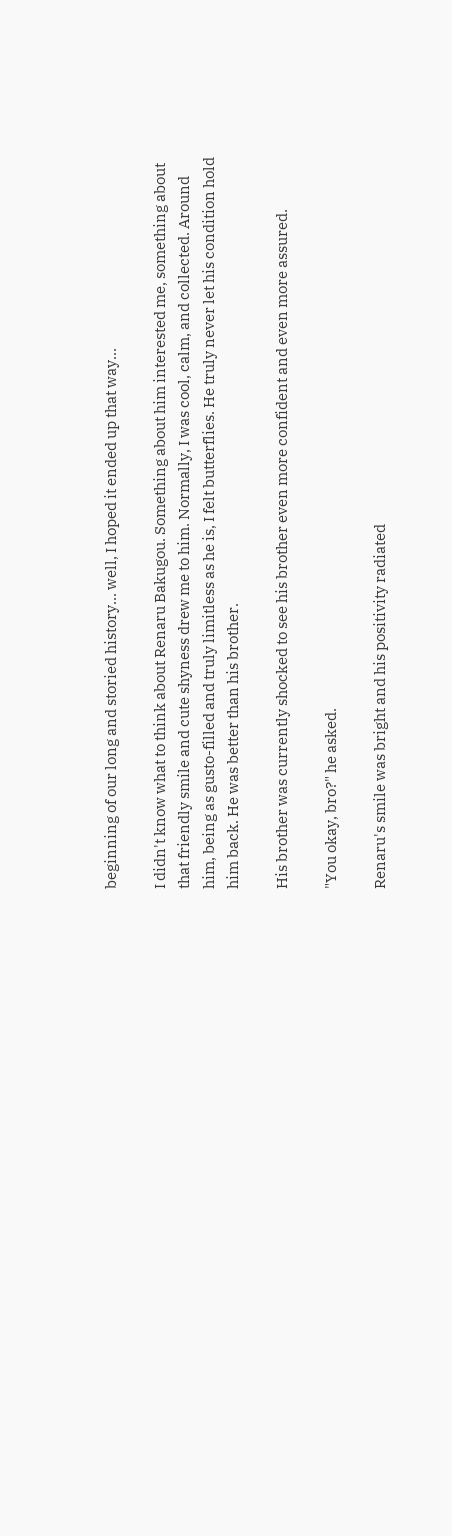beginning of our long and storied history... well, I hoped it ended up that way...

I didn't know what to think about Renaru Bakugou. Something about him interested me, something about that friendly smile and cute shyness drew me to him. Normally, I was cool, calm, and collected. Around him, being as gusto-filled and truly limitless as he is, I felt butterflies. He truly never let his condition hold him back. He was better than his brother.

His brother was currently shocked to see his brother even more confident and even more assured.

"You okay, bro?" he asked.

Renaru's smile was bright and his positivity radiated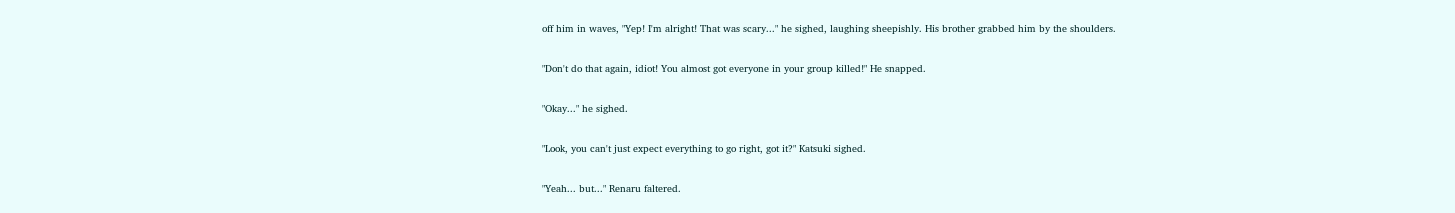off him in waves, "Yep! I'm alright! That was scary..." he sighed, laughing sheepishly. His brother grabbed him by the shoulders.

"Don't do that again, idiot! You almost got everyone in your group killed!" He snapped.

"Okay..." he sighed.

"Look, you can't just expect everything to go right, got it?" Katsuki sighed.

"Yeah... but..." Renaru faltered.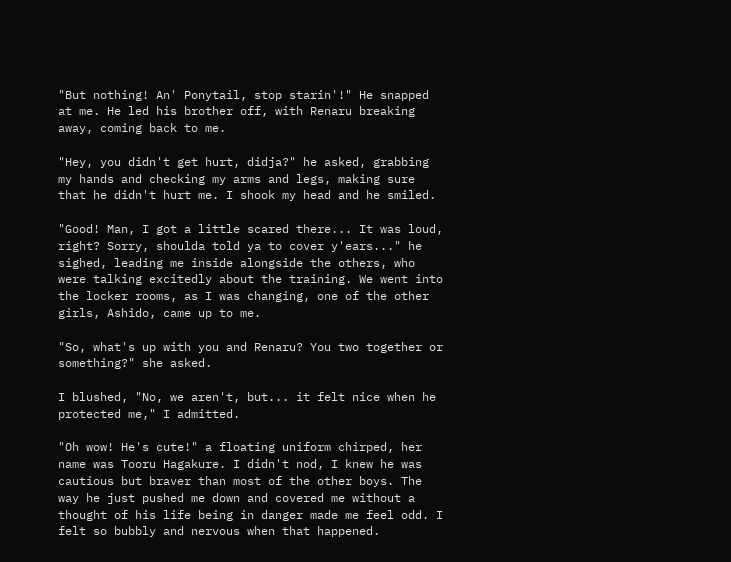"But nothing! An' Ponytail, stop starin'!" He snapped at me. He led his brother off, with Renaru breaking away, coming back to me.

"Hey, you didn't get hurt, didja?" he asked, grabbing my hands and checking my arms and legs, making sure that he didn't hurt me. I shook my head and he smiled.

"Good! Man, I got a little scared there... It was loud, right? Sorry, shoulda told ya to cover y'ears..." he sighed, leading me inside alongside the others, who were talking excitedly about the training. We went into the locker rooms, as I was changing, one of the other girls, Ashido, came up to me.

"So, what's up with you and Renaru? You two together or something?" she asked.

I blushed, "No, we aren't, but... it felt nice when he protected me," I admitted.

"Oh wow! He's cute!" a floating uniform chirped, her name was Tooru Hagakure. I didn't nod, I knew he was cautious but braver than most of the other boys. The way he just pushed me down and covered me without a thought of his life being in danger made me feel odd. I felt so bubbly and nervous when that happened.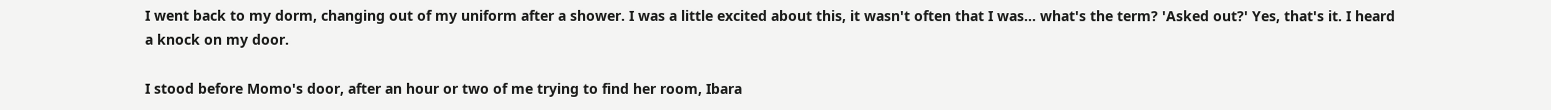I went back to my dorm, changing out of my uniform after a shower. I was a little excited about this, it wasn't often that I was... what's the term? 'Asked out?' Yes, that's it. I heard a knock on my door.

I stood before Momo's door, after an hour or two of me trying to find her room, Ibara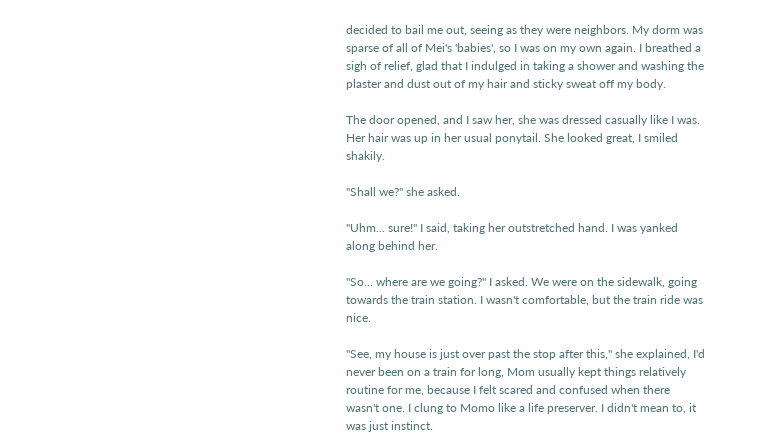decided to bail me out, seeing as they were neighbors. My dorm was sparse of all of Mei's 'babies', so I was on my own again. I breathed a sigh of relief, glad that I indulged in taking a shower and washing the plaster and dust out of my hair and sticky sweat off my body.

The door opened, and I saw her, she was dressed casually like I was. Her hair was up in her usual ponytail. She looked great, I smiled shakily.

"Shall we?" she asked.

"Uhm... sure!" I said, taking her outstretched hand. I was yanked along behind her.

"So... where are we going?" I asked. We were on the sidewalk, going towards the train station. I wasn't comfortable, but the train ride was nice.

"See, my house is just over past the stop after this," she explained, I'd never been on a train for long, Mom usually kept things relatively routine for me, because I felt scared and confused when there wasn't one. I clung to Momo like a life preserver. I didn't mean to, it was just instinct.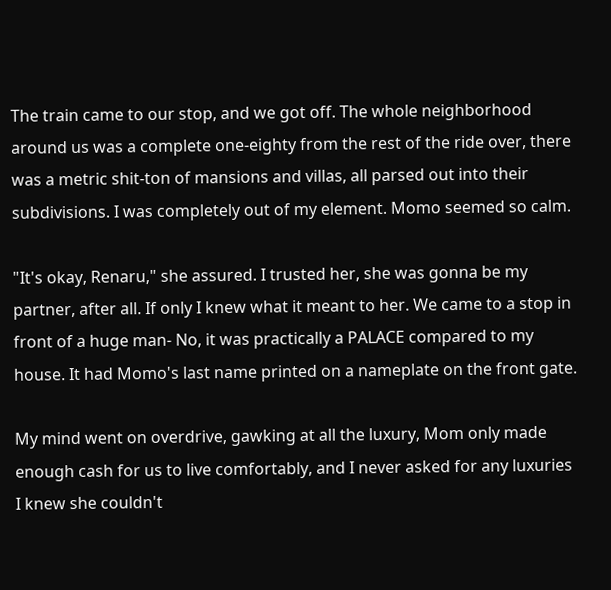The train came to our stop, and we got off. The whole neighborhood around us was a complete one-eighty from the rest of the ride over, there was a metric shit-ton of mansions and villas, all parsed out into their subdivisions. I was completely out of my element. Momo seemed so calm.

"It's okay, Renaru," she assured. I trusted her, she was gonna be my partner, after all. If only I knew what it meant to her. We came to a stop in front of a huge man- No, it was practically a PALACE compared to my house. It had Momo's last name printed on a nameplate on the front gate.

My mind went on overdrive, gawking at all the luxury, Mom only made enough cash for us to live comfortably, and I never asked for any luxuries I knew she couldn't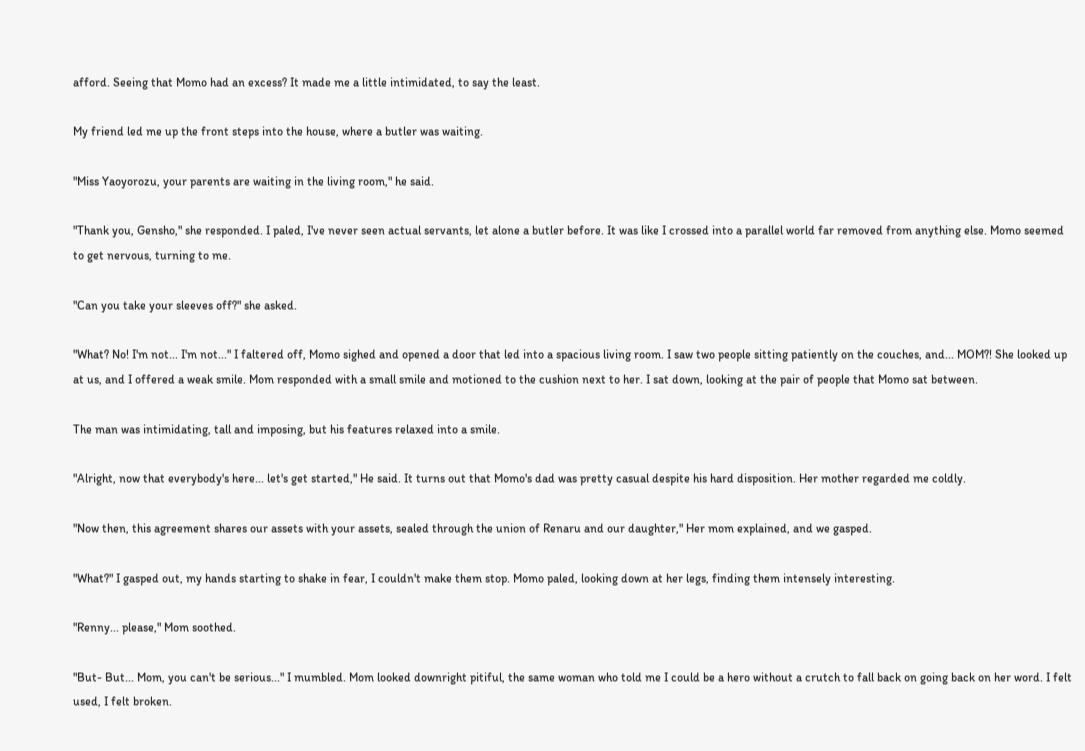afford. Seeing that Momo had an excess? It made me a little intimidated, to say the least.

My friend led me up the front steps into the house, where a butler was waiting.

"Miss Yaoyorozu, your parents are waiting in the living room," he said.

"Thank you, Gensho," she responded. I paled, I've never seen actual servants, let alone a butler before. It was like I crossed into a parallel world far removed from anything else. Momo seemed to get nervous, turning to me.

"Can you take your sleeves off?" she asked.

"What? No! I'm not... I'm not..." I faltered off, Momo sighed and opened a door that led into a spacious living room. I saw two people sitting patiently on the couches, and... MOM?! She looked up at us, and I offered a weak smile. Mom responded with a small smile and motioned to the cushion next to her. I sat down, looking at the pair of people that Momo sat between.

The man was intimidating, tall and imposing, but his features relaxed into a smile.

"Alright, now that everybody's here... let's get started," He said. It turns out that Momo's dad was pretty casual despite his hard disposition. Her mother regarded me coldly.

"Now then, this agreement shares our assets with your assets, sealed through the union of Renaru and our daughter," Her mom explained, and we gasped.

"What?" I gasped out, my hands starting to shake in fear, I couldn't make them stop. Momo paled, looking down at her legs, finding them intensely interesting.

"Renny... please," Mom soothed.

"But- But... Mom, you can't be serious..." I mumbled. Mom looked downright pitiful, the same woman who told me I could be a hero without a crutch to fall back on going back on her word. I felt used, I felt broken.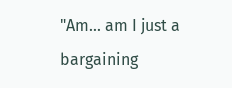"Am... am I just a bargaining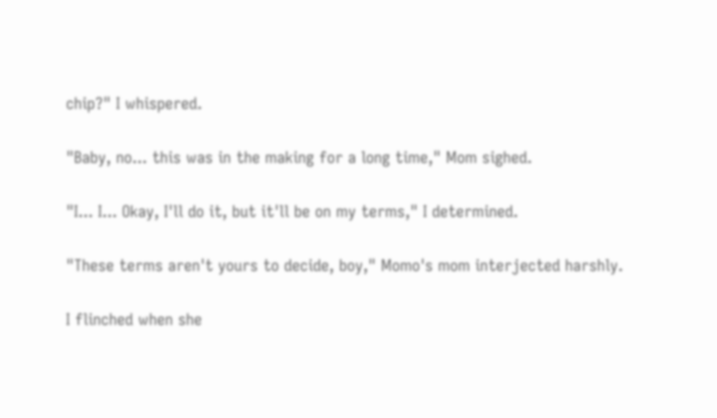chip?" I whispered.

"Baby, no... this was in the making for a long time," Mom sighed.

"I... I... Okay, I'll do it, but it'll be on my terms," I determined.

"These terms aren't yours to decide, boy," Momo's mom interjected harshly.

I flinched when she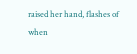raised her hand, flashes of when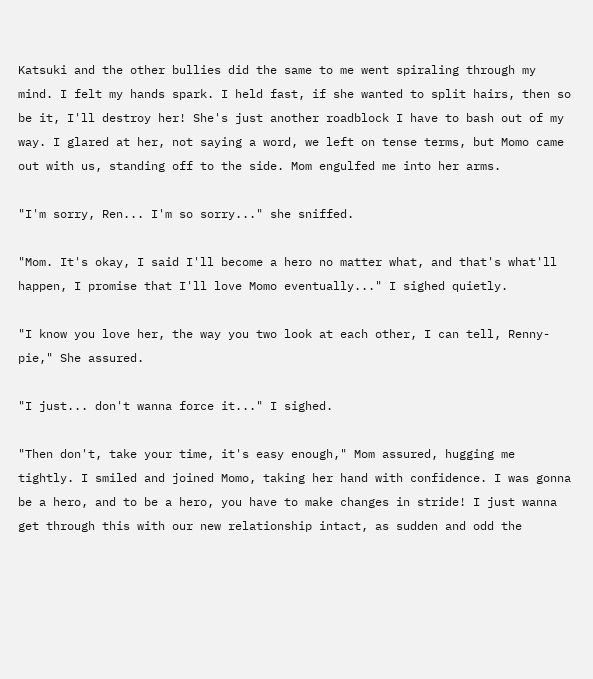Katsuki and the other bullies did the same to me went spiraling through my mind. I felt my hands spark. I held fast, if she wanted to split hairs, then so be it, I'll destroy her! She's just another roadblock I have to bash out of my way. I glared at her, not saying a word, we left on tense terms, but Momo came out with us, standing off to the side. Mom engulfed me into her arms.

"I'm sorry, Ren... I'm so sorry..." she sniffed.

"Mom. It's okay, I said I'll become a hero no matter what, and that's what'll happen, I promise that I'll love Momo eventually..." I sighed quietly.

"I know you love her, the way you two look at each other, I can tell, Renny-pie," She assured.

"I just... don't wanna force it..." I sighed.

"Then don't, take your time, it's easy enough," Mom assured, hugging me tightly. I smiled and joined Momo, taking her hand with confidence. I was gonna be a hero, and to be a hero, you have to make changes in stride! I just wanna get through this with our new relationship intact, as sudden and odd the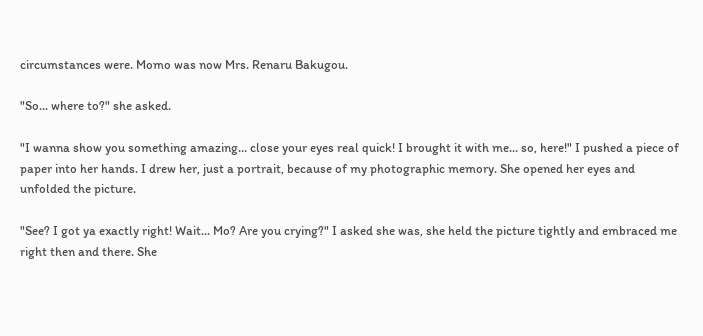circumstances were. Momo was now Mrs. Renaru Bakugou.

"So... where to?" she asked.

"I wanna show you something amazing... close your eyes real quick! I brought it with me... so, here!" I pushed a piece of paper into her hands. I drew her, just a portrait, because of my photographic memory. She opened her eyes and unfolded the picture.

"See? I got ya exactly right! Wait... Mo? Are you crying?" I asked she was, she held the picture tightly and embraced me right then and there. She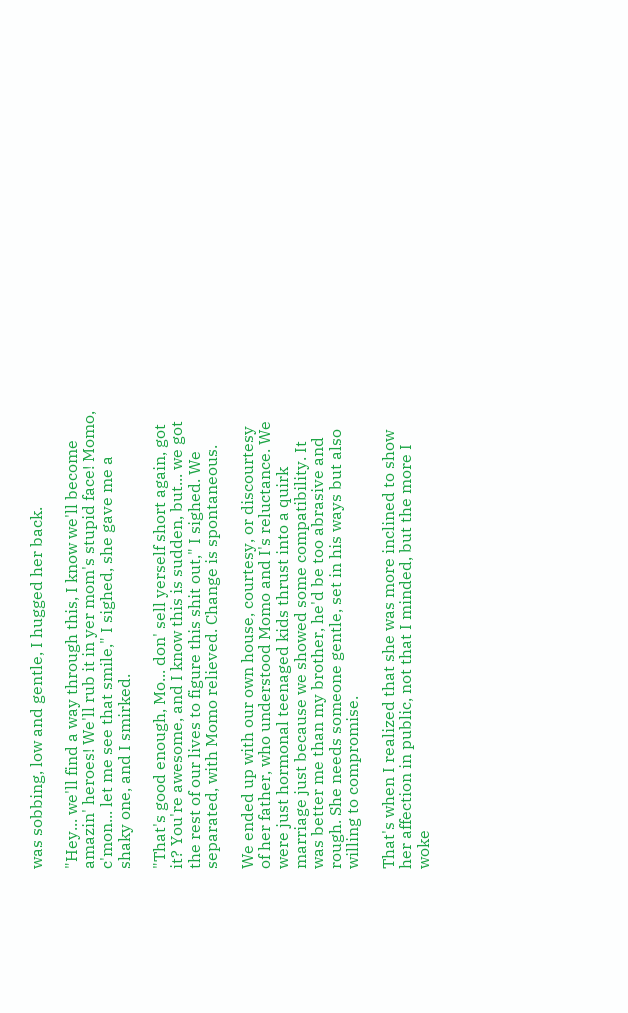was sobbing, low and gentle, I hugged her back.

"Hey... we'll find a way through this, I know we'll become amazin' heroes! We'll rub it in yer mom's stupid face! Momo, c'mon... let me see that smile," I sighed, she gave me a shaky one, and I smirked.

"That's good enough, Mo... don' sell yerself short again, got it? You're awesome, and I know this is sudden, but... we got the rest of our lives to figure this shit out," I sighed. We separated, with Momo relieved. Change is spontaneous.

We ended up with our own house, courtesy, or discourtesy of her father, who understood Momo and I's reluctance. We were just hormonal teenaged kids thrust into a quirk marriage just because we showed some compatibility. It was better me than my brother, he'd be too abrasive and rough. She needs someone gentle, set in his ways but also willing to compromise.

That's when I realized that she was more inclined to show her affection in public, not that I minded, but the more I woke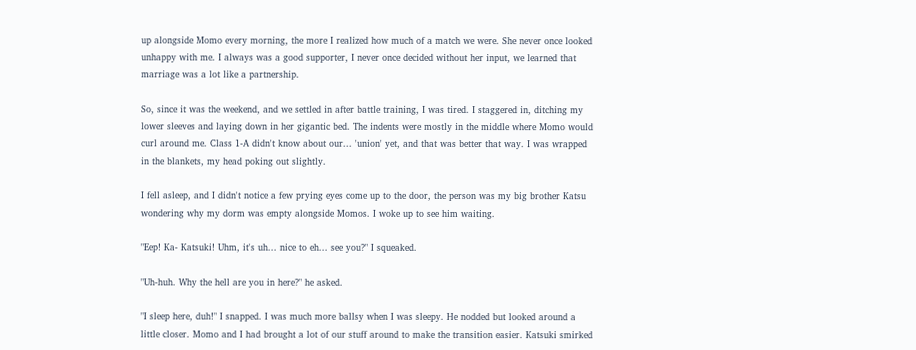up alongside Momo every morning, the more I realized how much of a match we were. She never once looked unhappy with me. I always was a good supporter, I never once decided without her input, we learned that marriage was a lot like a partnership.

So, since it was the weekend, and we settled in after battle training, I was tired. I staggered in, ditching my lower sleeves and laying down in her gigantic bed. The indents were mostly in the middle where Momo would curl around me. Class 1-A didn't know about our... 'union' yet, and that was better that way. I was wrapped in the blankets, my head poking out slightly.

I fell asleep, and I didn't notice a few prying eyes come up to the door, the person was my big brother Katsu wondering why my dorm was empty alongside Momos. I woke up to see him waiting.

"Eep! Ka- Katsuki! Uhm, it's uh... nice to eh... see you?" I squeaked.

"Uh-huh. Why the hell are you in here?" he asked.

"I sleep here, duh!" I snapped. I was much more ballsy when I was sleepy. He nodded but looked around a little closer. Momo and I had brought a lot of our stuff around to make the transition easier. Katsuki smirked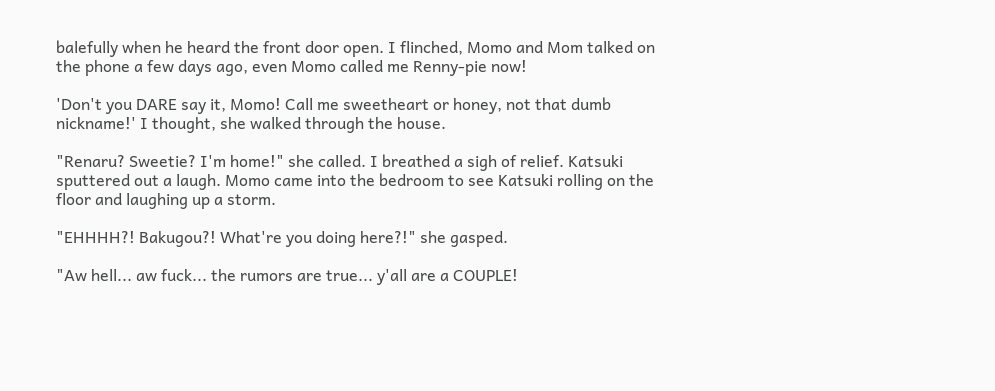balefully when he heard the front door open. I flinched, Momo and Mom talked on the phone a few days ago, even Momo called me Renny-pie now!

'Don't you DARE say it, Momo! Call me sweetheart or honey, not that dumb nickname!' I thought, she walked through the house.

"Renaru? Sweetie? I'm home!" she called. I breathed a sigh of relief. Katsuki sputtered out a laugh. Momo came into the bedroom to see Katsuki rolling on the floor and laughing up a storm.

"EHHHH?! Bakugou?! What're you doing here?!" she gasped.

"Aw hell... aw fuck... the rumors are true... y'all are a COUPLE!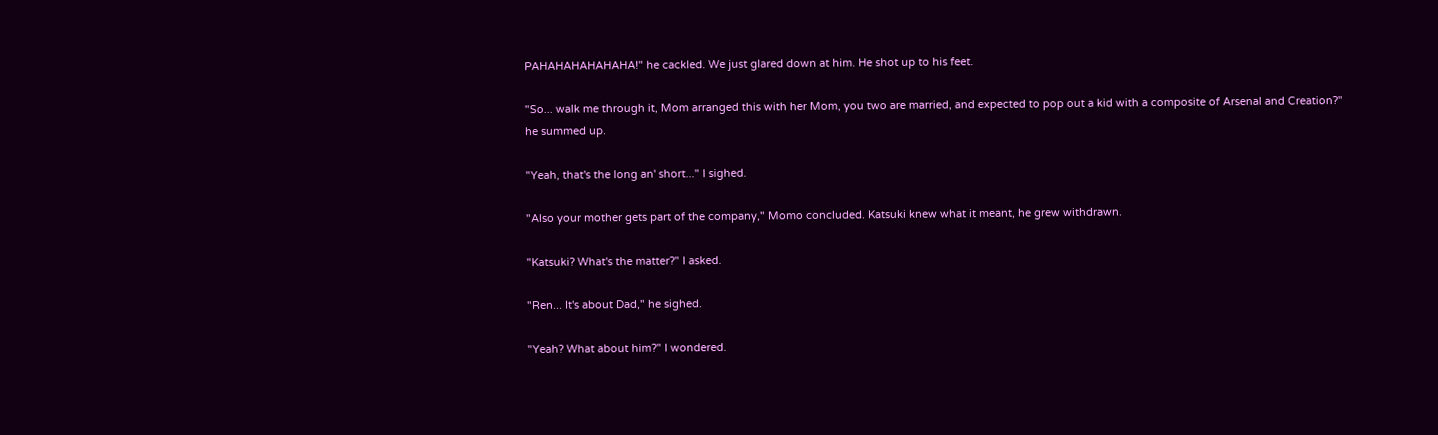PAHAHAHAHAHAHA!" he cackled. We just glared down at him. He shot up to his feet.

"So... walk me through it, Mom arranged this with her Mom, you two are married, and expected to pop out a kid with a composite of Arsenal and Creation?" he summed up.

"Yeah, that's the long an' short..." I sighed.

"Also your mother gets part of the company," Momo concluded. Katsuki knew what it meant, he grew withdrawn.

"Katsuki? What's the matter?" I asked.

"Ren... It's about Dad," he sighed.

"Yeah? What about him?" I wondered.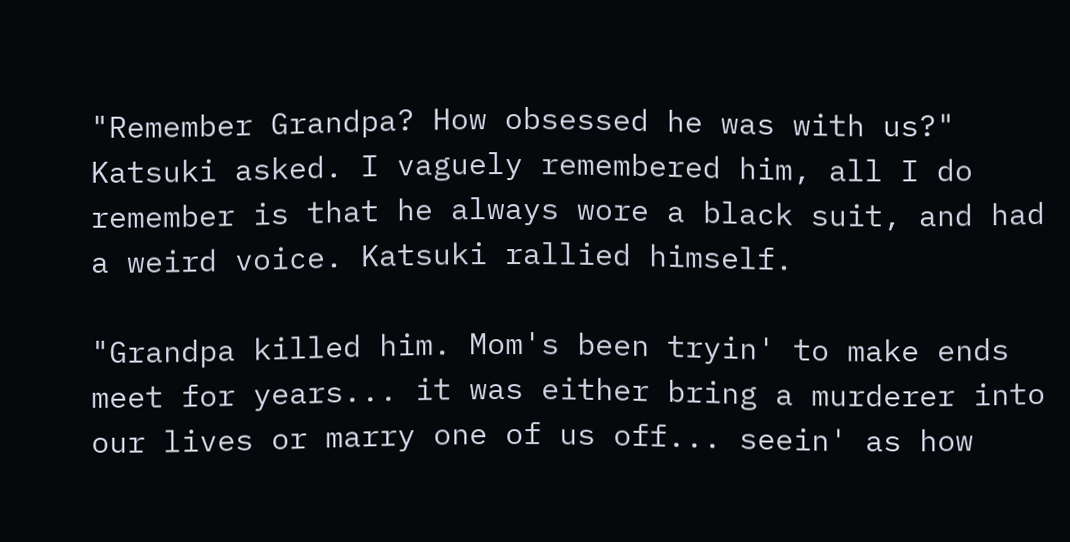"Remember Grandpa? How obsessed he was with us?" Katsuki asked. I vaguely remembered him, all I do remember is that he always wore a black suit, and had a weird voice. Katsuki rallied himself.

"Grandpa killed him. Mom's been tryin' to make ends meet for years... it was either bring a murderer into our lives or marry one of us off... seein' as how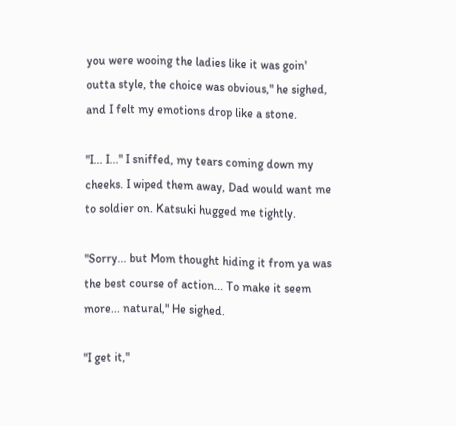you were wooing the ladies like it was goin' outta style, the choice was obvious," he sighed, and I felt my emotions drop like a stone.

"I... I..." I sniffed, my tears coming down my cheeks. I wiped them away, Dad would want me to soldier on. Katsuki hugged me tightly.

"Sorry... but Mom thought hiding it from ya was the best course of action... To make it seem more... natural," He sighed.

"I get it,"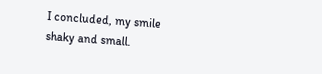I concluded, my smile shaky and small.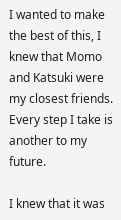I wanted to make the best of this, I knew that Momo and Katsuki were my closest friends. Every step I take is another to my future.

I knew that it was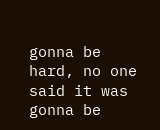gonna be hard, no one said it was gonna be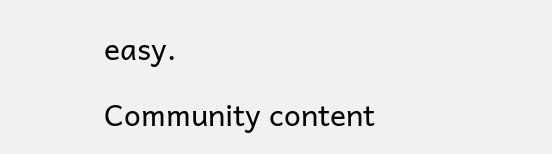easy.

Community content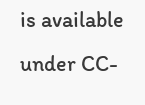is available under CC-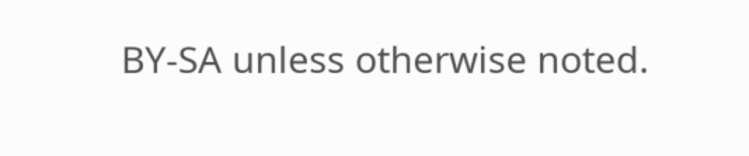BY-SA unless otherwise noted.